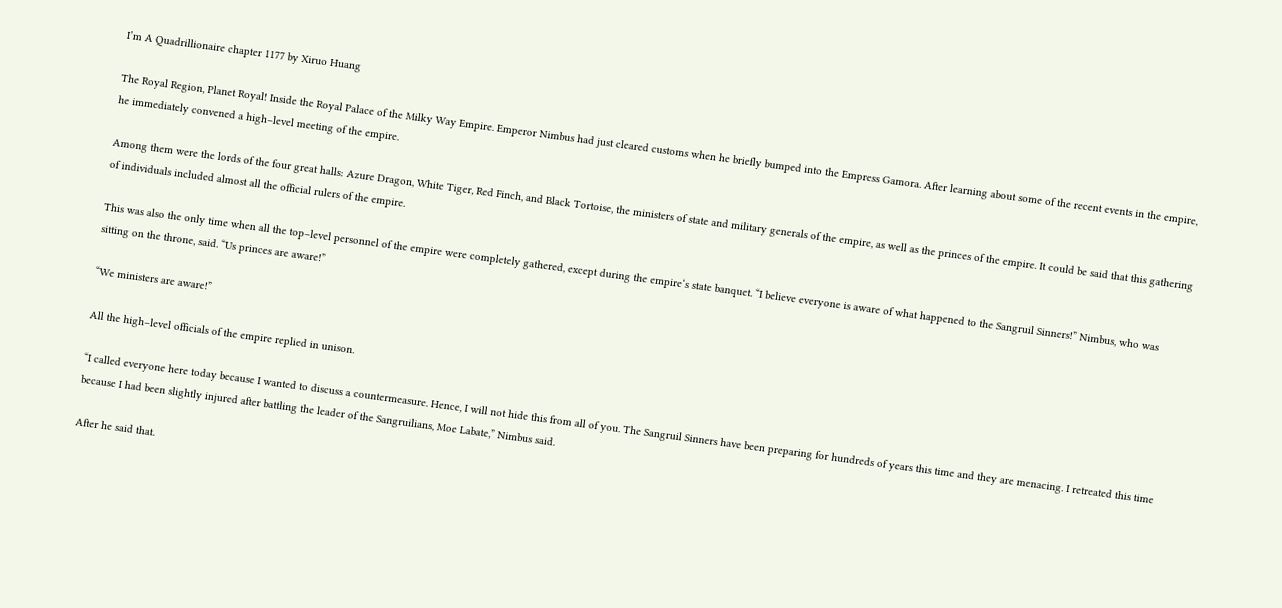I’m A Quadrillionaire chapter 1177 by Xiruo Huang

The Royal Region, Planet Royal! Inside the Royal Palace of the Milky Way Empire. Emperor Nimbus had just cleared customs when he briefly bumped into the Empress Gamora. After learning about some of the recent events in the empire, he immediately convened a high–level meeting of the empire.

Among them were the lords of the four great halls: Azure Dragon, White Tiger, Red Finch, and Black Tortoise, the ministers of state and military generals of the empire, as well as the princes of the empire. It could be said that this gathering of individuals included almost all the official rulers of the empire.

This was also the only time when all the top–level personnel of the empire were completely gathered, except during the empire‘s state banquet. “I believe everyone is aware of what happened to the Sangruil Sinners!” Nimbus, who was sitting on the throne, said. “Us princes are aware!”

“We ministers are aware!”

All the high–level officials of the empire replied in unison.

“I called everyone here today because I wanted to discuss a countermeasure. Hence, I will not hide this from all of you. The Sangruil Sinners have been preparing for hundreds of years this time and they are menacing. I retreated this time because I had been slightly injured after battling the leader of the Sangruilians, Moe Labate,” Nimbus said.

After he said that.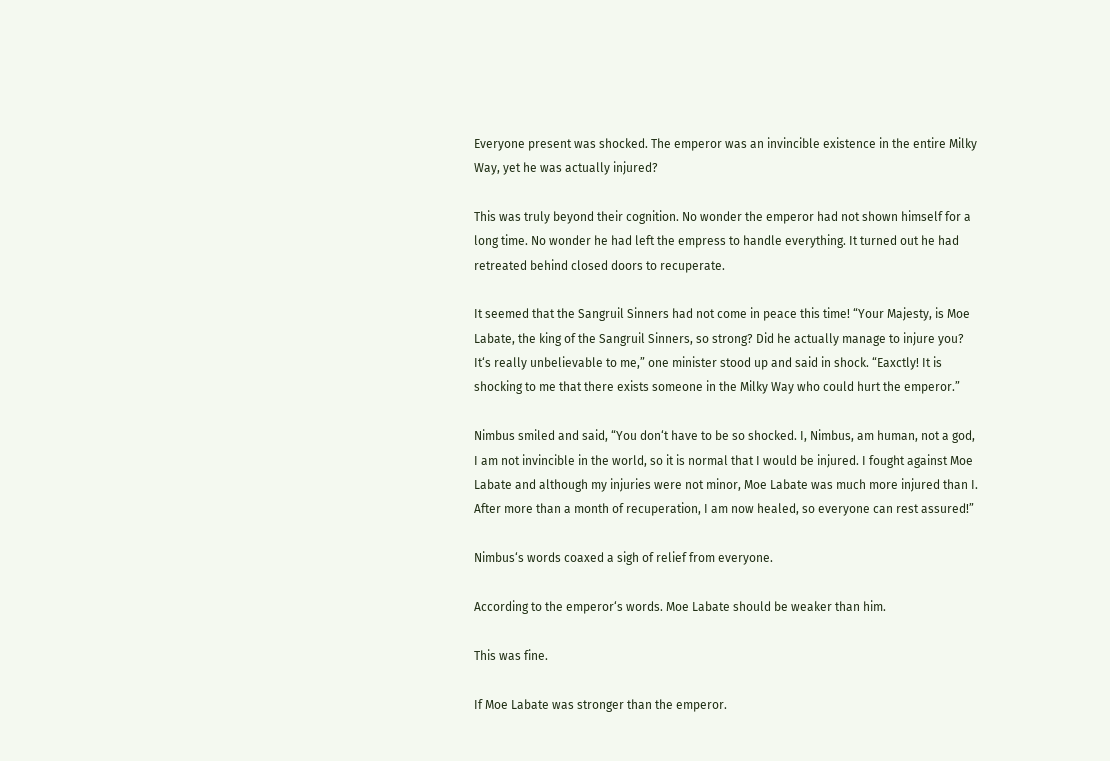Everyone present was shocked. The emperor was an invincible existence in the entire Milky Way, yet he was actually injured?

This was truly beyond their cognition. No wonder the emperor had not shown himself for a long time. No wonder he had left the empress to handle everything. It turned out he had retreated behind closed doors to recuperate.

It seemed that the Sangruil Sinners had not come in peace this time! “Your Majesty, is Moe Labate, the king of the Sangruil Sinners, so strong? Did he actually manage to injure you? It‘s really unbelievable to me,” one minister stood up and said in shock. “Eaxctly! It is shocking to me that there exists someone in the Milky Way who could hurt the emperor.”

Nimbus smiled and said, “You don‘t have to be so shocked. I, Nimbus, am human, not a god, I am not invincible in the world, so it is normal that I would be injured. I fought against Moe Labate and although my injuries were not minor, Moe Labate was much more injured than I. After more than a month of recuperation, I am now healed, so everyone can rest assured!”

Nimbus‘s words coaxed a sigh of relief from everyone.

According to the emperor‘s words. Moe Labate should be weaker than him.

This was fine.

If Moe Labate was stronger than the emperor.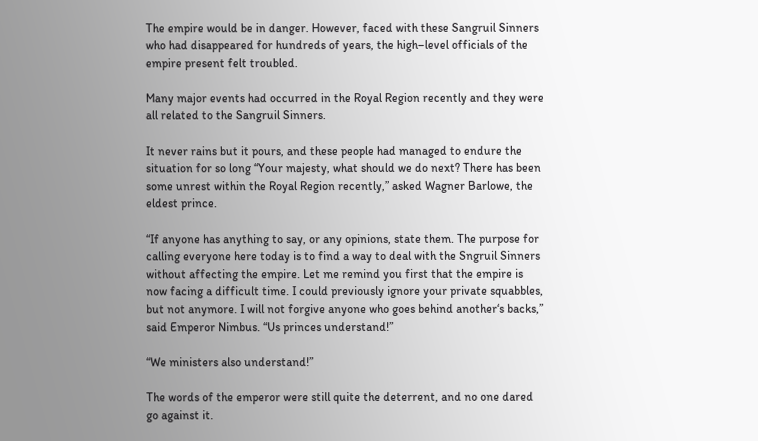The empire would be in danger. However, faced with these Sangruil Sinners who had disappeared for hundreds of years, the high–level officials of the empire present felt troubled.

Many major events had occurred in the Royal Region recently and they were all related to the Sangruil Sinners.

It never rains but it pours, and these people had managed to endure the situation for so long “Your majesty, what should we do next? There has been some unrest within the Royal Region recently,” asked Wagner Barlowe, the eldest prince.

“If anyone has anything to say, or any opinions, state them. The purpose for calling everyone here today is to find a way to deal with the Sngruil Sinners without affecting the empire. Let me remind you first that the empire is now facing a difficult time. I could previously ignore your private squabbles, but not anymore. I will not forgive anyone who goes behind another‘s backs,” said Emperor Nimbus. “Us princes understand!”

“We ministers also understand!”

The words of the emperor were still quite the deterrent, and no one dared go against it.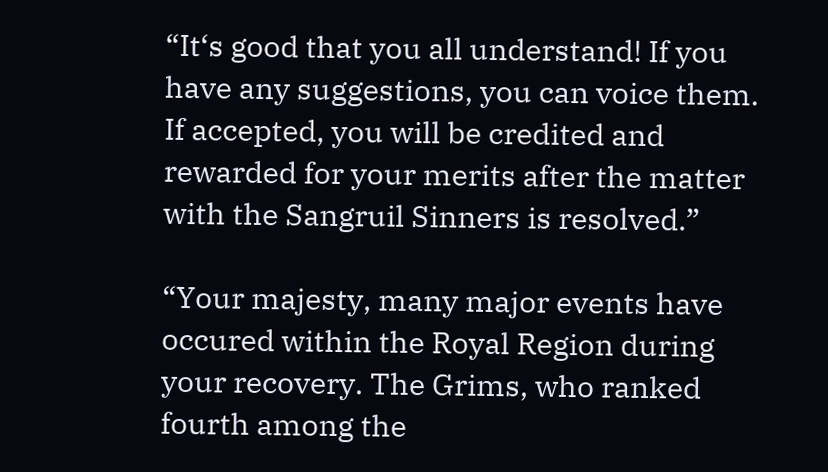“It‘s good that you all understand! If you have any suggestions, you can voice them. If accepted, you will be credited and rewarded for your merits after the matter with the Sangruil Sinners is resolved.”

“Your majesty, many major events have occured within the Royal Region during your recovery. The Grims, who ranked fourth among the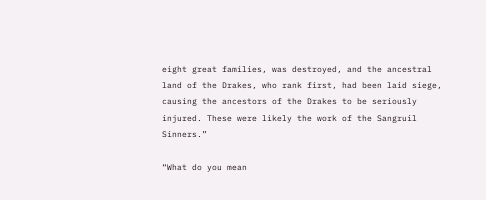eight great families, was destroyed, and the ancestral land of the Drakes, who rank first, had been laid siege, causing the ancestors of the Drakes to be seriously injured. These were likely the work of the Sangruil Sinners.”

“What do you mean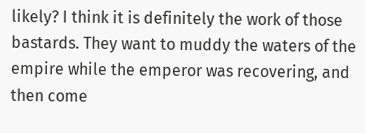likely? I think it is definitely the work of those bastards. They want to muddy the waters of the empire while the emperor was recovering, and then come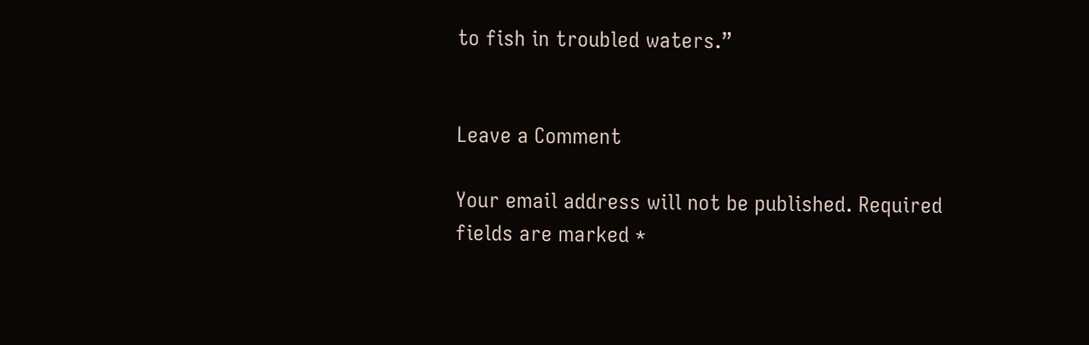to fish in troubled waters.”


Leave a Comment

Your email address will not be published. Required fields are marked *